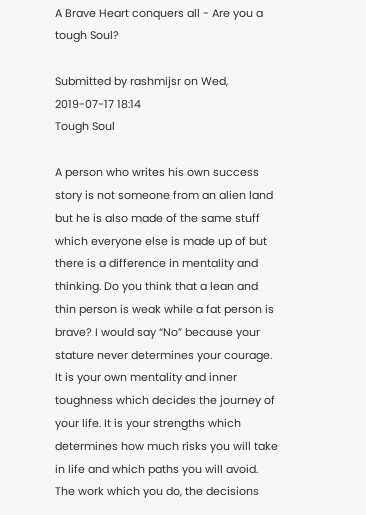A Brave Heart conquers all - Are you a tough Soul?

Submitted by rashmijsr on Wed, 2019-07-17 18:14
Tough Soul

A person who writes his own success story is not someone from an alien land but he is also made of the same stuff which everyone else is made up of but there is a difference in mentality and thinking. Do you think that a lean and thin person is weak while a fat person is brave? I would say “No” because your stature never determines your courage. It is your own mentality and inner toughness which decides the journey of your life. It is your strengths which determines how much risks you will take in life and which paths you will avoid. The work which you do, the decisions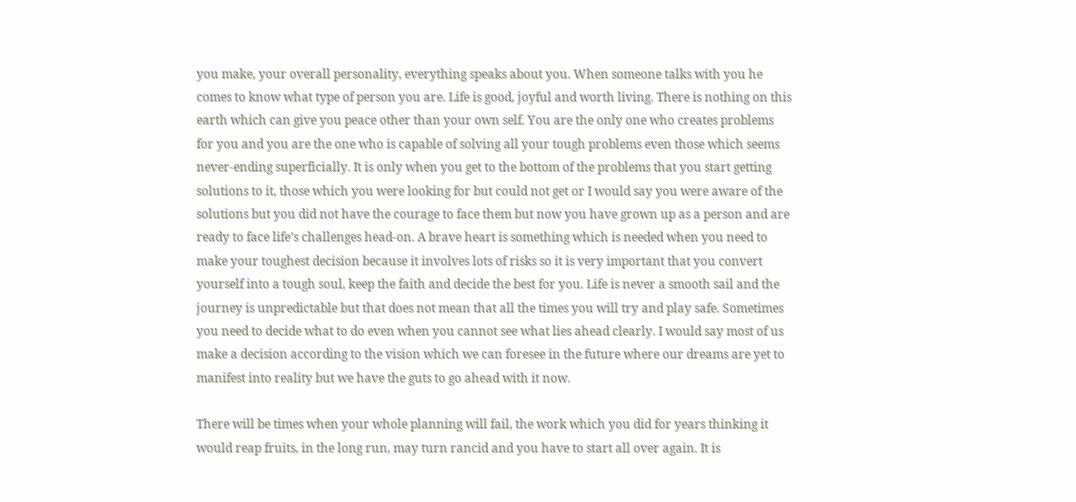you make, your overall personality, everything speaks about you. When someone talks with you he comes to know what type of person you are. Life is good, joyful and worth living. There is nothing on this earth which can give you peace other than your own self. You are the only one who creates problems for you and you are the one who is capable of solving all your tough problems even those which seems never-ending superficially. It is only when you get to the bottom of the problems that you start getting solutions to it, those which you were looking for but could not get or I would say you were aware of the solutions but you did not have the courage to face them but now you have grown up as a person and are ready to face life’s challenges head-on. A brave heart is something which is needed when you need to make your toughest decision because it involves lots of risks so it is very important that you convert yourself into a tough soul, keep the faith and decide the best for you. Life is never a smooth sail and the journey is unpredictable but that does not mean that all the times you will try and play safe. Sometimes you need to decide what to do even when you cannot see what lies ahead clearly. I would say most of us make a decision according to the vision which we can foresee in the future where our dreams are yet to manifest into reality but we have the guts to go ahead with it now.

There will be times when your whole planning will fail, the work which you did for years thinking it would reap fruits, in the long run, may turn rancid and you have to start all over again. It is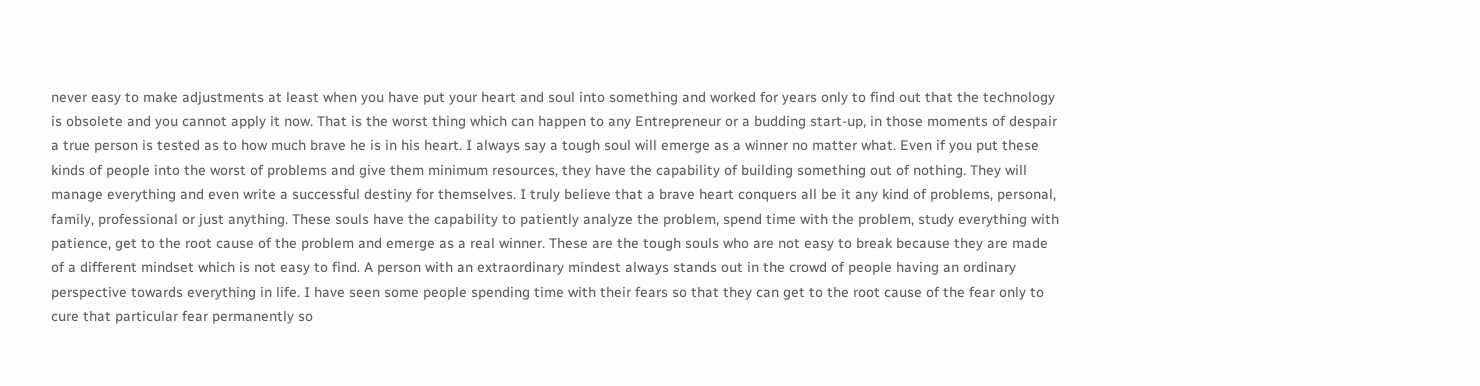never easy to make adjustments at least when you have put your heart and soul into something and worked for years only to find out that the technology is obsolete and you cannot apply it now. That is the worst thing which can happen to any Entrepreneur or a budding start-up, in those moments of despair a true person is tested as to how much brave he is in his heart. I always say a tough soul will emerge as a winner no matter what. Even if you put these kinds of people into the worst of problems and give them minimum resources, they have the capability of building something out of nothing. They will manage everything and even write a successful destiny for themselves. I truly believe that a brave heart conquers all be it any kind of problems, personal, family, professional or just anything. These souls have the capability to patiently analyze the problem, spend time with the problem, study everything with patience, get to the root cause of the problem and emerge as a real winner. These are the tough souls who are not easy to break because they are made of a different mindset which is not easy to find. A person with an extraordinary mindest always stands out in the crowd of people having an ordinary perspective towards everything in life. I have seen some people spending time with their fears so that they can get to the root cause of the fear only to cure that particular fear permanently so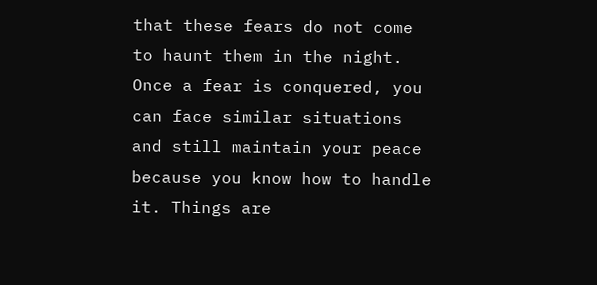that these fears do not come to haunt them in the night. Once a fear is conquered, you can face similar situations and still maintain your peace because you know how to handle it. Things are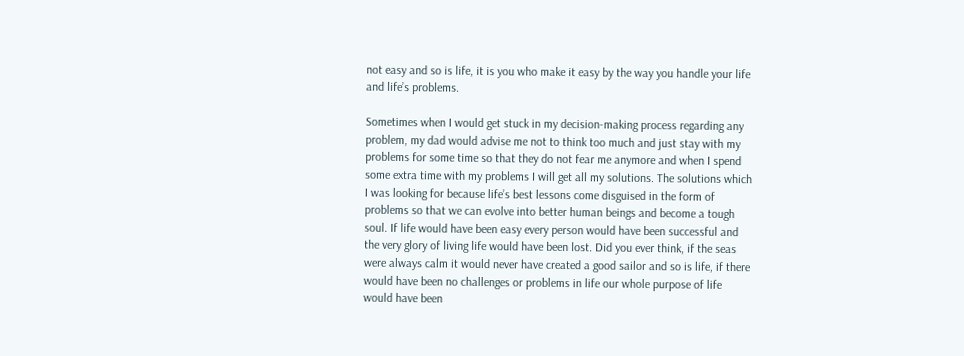not easy and so is life, it is you who make it easy by the way you handle your life and life’s problems.

Sometimes when I would get stuck in my decision-making process regarding any problem, my dad would advise me not to think too much and just stay with my problems for some time so that they do not fear me anymore and when I spend some extra time with my problems I will get all my solutions. The solutions which I was looking for because life’s best lessons come disguised in the form of problems so that we can evolve into better human beings and become a tough soul. If life would have been easy every person would have been successful and the very glory of living life would have been lost. Did you ever think, if the seas were always calm it would never have created a good sailor and so is life, if there would have been no challenges or problems in life our whole purpose of life would have been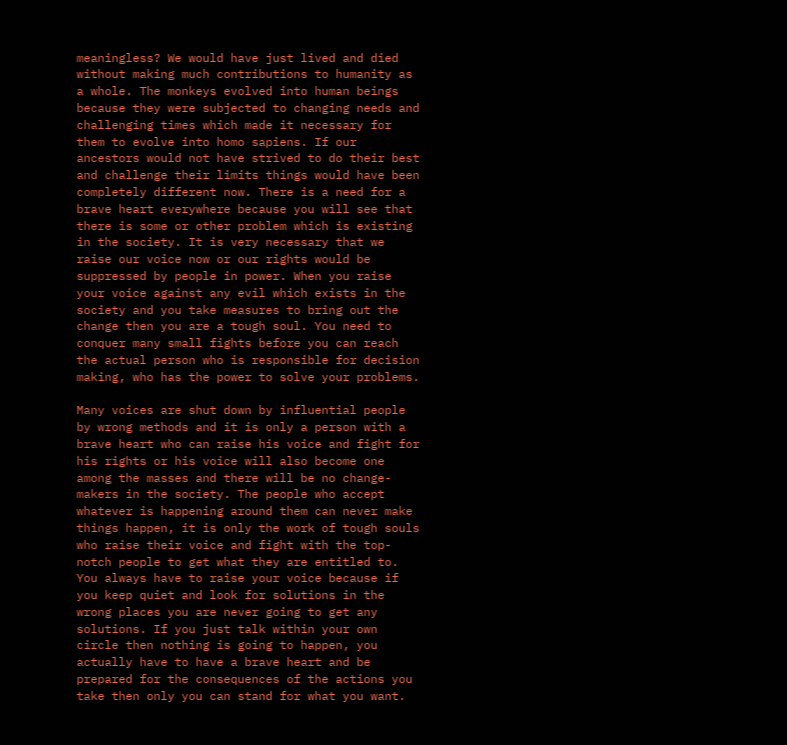meaningless? We would have just lived and died without making much contributions to humanity as a whole. The monkeys evolved into human beings because they were subjected to changing needs and challenging times which made it necessary for them to evolve into homo sapiens. If our ancestors would not have strived to do their best and challenge their limits things would have been completely different now. There is a need for a brave heart everywhere because you will see that there is some or other problem which is existing in the society. It is very necessary that we raise our voice now or our rights would be suppressed by people in power. When you raise your voice against any evil which exists in the society and you take measures to bring out the change then you are a tough soul. You need to conquer many small fights before you can reach the actual person who is responsible for decision making, who has the power to solve your problems.

Many voices are shut down by influential people by wrong methods and it is only a person with a brave heart who can raise his voice and fight for his rights or his voice will also become one among the masses and there will be no change-makers in the society. The people who accept whatever is happening around them can never make things happen, it is only the work of tough souls who raise their voice and fight with the top-notch people to get what they are entitled to. You always have to raise your voice because if you keep quiet and look for solutions in the wrong places you are never going to get any solutions. If you just talk within your own circle then nothing is going to happen, you actually have to have a brave heart and be prepared for the consequences of the actions you take then only you can stand for what you want.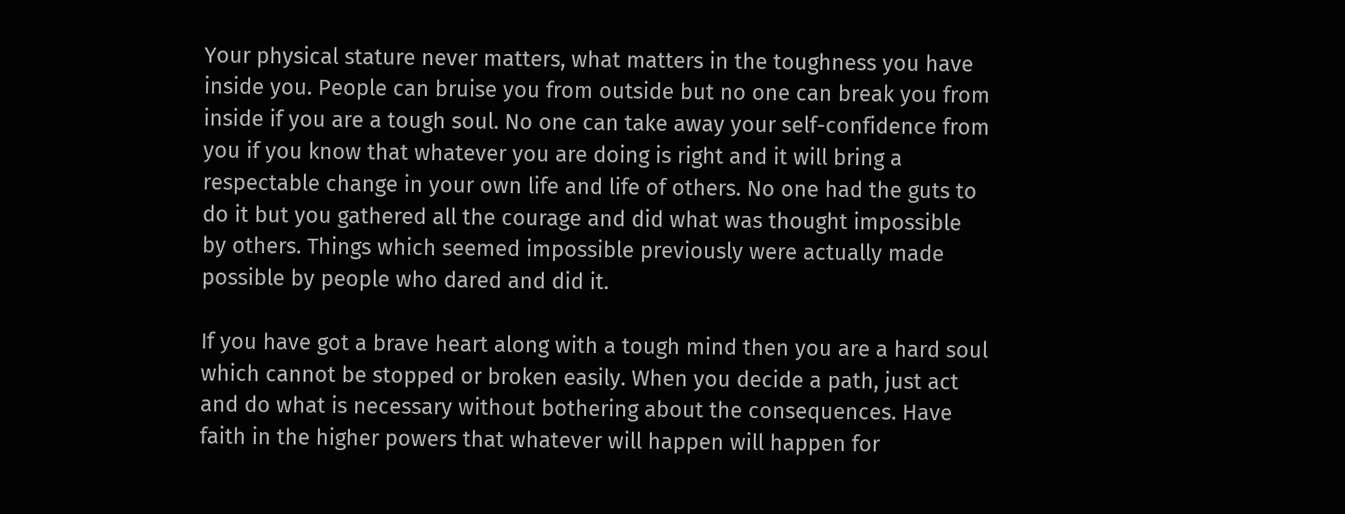Your physical stature never matters, what matters in the toughness you have inside you. People can bruise you from outside but no one can break you from inside if you are a tough soul. No one can take away your self-confidence from you if you know that whatever you are doing is right and it will bring a respectable change in your own life and life of others. No one had the guts to do it but you gathered all the courage and did what was thought impossible by others. Things which seemed impossible previously were actually made possible by people who dared and did it.

If you have got a brave heart along with a tough mind then you are a hard soul which cannot be stopped or broken easily. When you decide a path, just act and do what is necessary without bothering about the consequences. Have faith in the higher powers that whatever will happen will happen for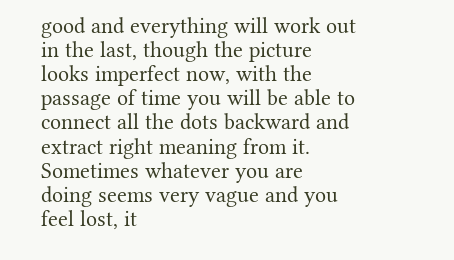good and everything will work out in the last, though the picture looks imperfect now, with the passage of time you will be able to connect all the dots backward and extract right meaning from it. Sometimes whatever you are doing seems very vague and you feel lost, it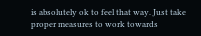is absolutely ok to feel that way. Just take proper measures to work towards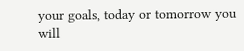your goals, today or tomorrow you will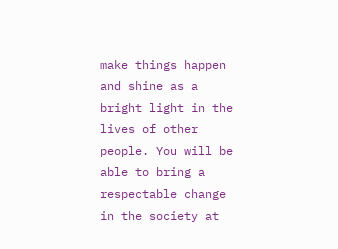make things happen and shine as a bright light in the lives of other people. You will be able to bring a respectable change in the society at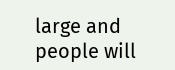large and people will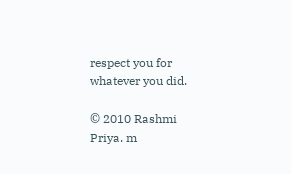respect you for whatever you did.

© 2010 Rashmi Priya. m